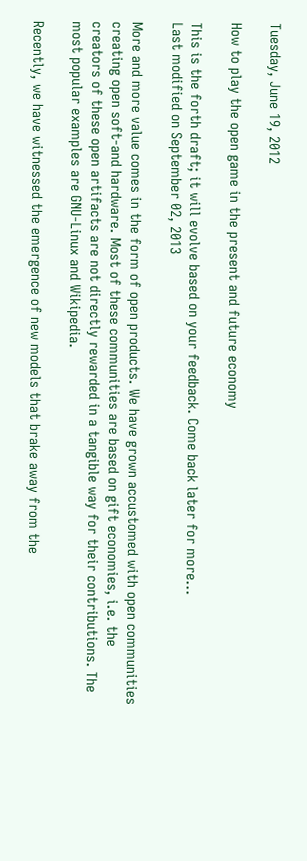Tuesday, June 19, 2012

How to play the open game in the present and future economy

This is the forth draft; it will evolve based on your feedback. Come back later for more...
Last modified on September 02, 2013

More and more value comes in the form of open products. We have grown accustomed with open communities creating open soft-and hardware. Most of these communities are based on gift economies, i.e. the creators of these open artifacts are not directly rewarded in a tangible way for their contributions. The most popular examples are GNU-Linux and Wikipedia.

Recently, we have witnessed the emergence of new models that brake away from the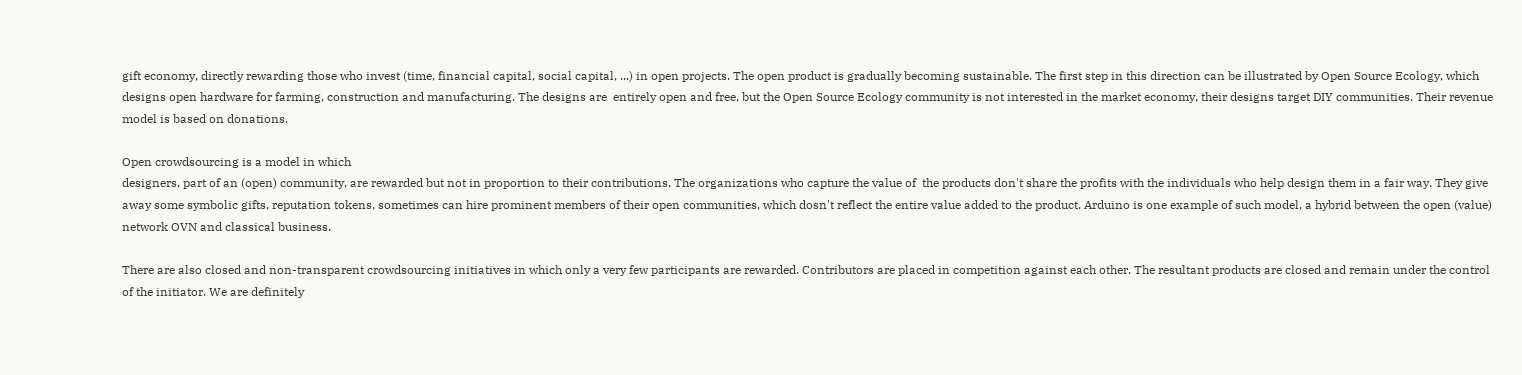gift economy, directly rewarding those who invest (time, financial capital, social capital, ...) in open projects. The open product is gradually becoming sustainable. The first step in this direction can be illustrated by Open Source Ecology, which designs open hardware for farming, construction and manufacturing. The designs are  entirely open and free, but the Open Source Ecology community is not interested in the market economy, their designs target DIY communities. Their revenue model is based on donations.

Open crowdsourcing is a model in which
designers, part of an (open) community, are rewarded but not in proportion to their contributions. The organizations who capture the value of  the products don't share the profits with the individuals who help design them in a fair way. They give away some symbolic gifts, reputation tokens, sometimes can hire prominent members of their open communities, which dosn't reflect the entire value added to the product. Arduino is one example of such model, a hybrid between the open (value) network OVN and classical business.

There are also closed and non-transparent crowdsourcing initiatives in which only a very few participants are rewarded. Contributors are placed in competition against each other. The resultant products are closed and remain under the control of the initiator. We are definitely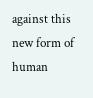against this new form of human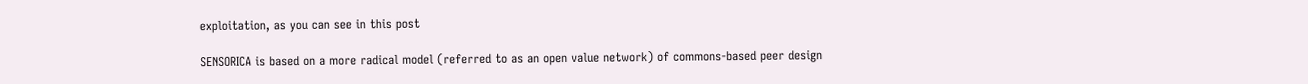exploitation, as you can see in this post

SENSORICA is based on a more radical model (referred to as an open value network) of commons-based peer design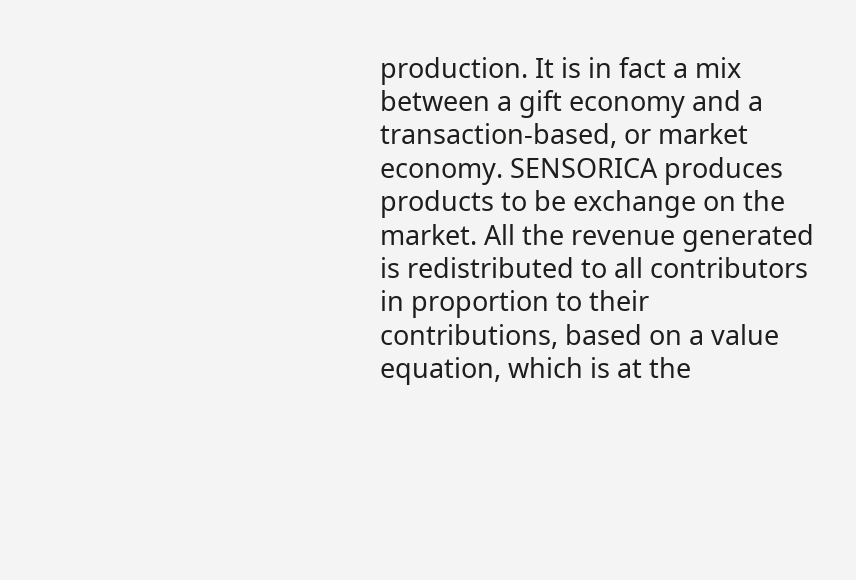production. It is in fact a mix between a gift economy and a transaction-based, or market economy. SENSORICA produces products to be exchange on the market. All the revenue generated is redistributed to all contributors in proportion to their contributions, based on a value equation, which is at the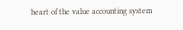heart of the value accounting system